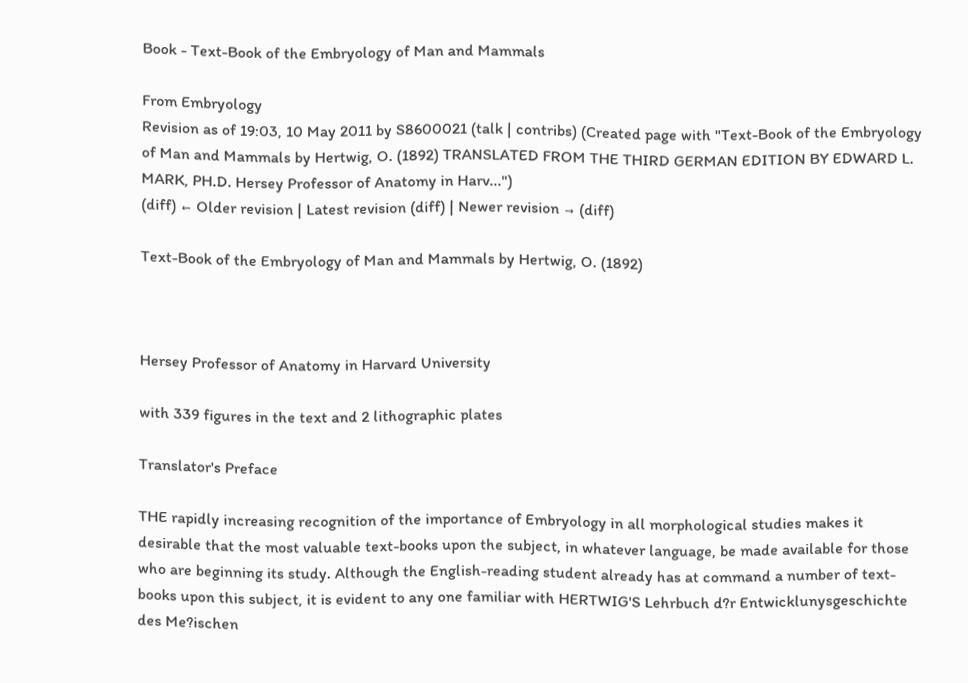Book - Text-Book of the Embryology of Man and Mammals

From Embryology
Revision as of 19:03, 10 May 2011 by S8600021 (talk | contribs) (Created page with "Text-Book of the Embryology of Man and Mammals by Hertwig, O. (1892) TRANSLATED FROM THE THIRD GERMAN EDITION BY EDWARD L. MARK, PH.D. Hersey Professor of Anatomy in Harv...")
(diff) ← Older revision | Latest revision (diff) | Newer revision → (diff)

Text-Book of the Embryology of Man and Mammals by Hertwig, O. (1892)



Hersey Professor of Anatomy in Harvard University

with 339 figures in the text and 2 lithographic plates

Translator's Preface

THE rapidly increasing recognition of the importance of Embryology in all morphological studies makes it desirable that the most valuable text-books upon the subject, in whatever language, be made available for those who are beginning its study. Although the English-reading student already has at command a number of text-books upon this subject, it is evident to any one familiar with HERTWIG'S Lehrbuch d?r Entwicklunysgeschichte des Me?ischen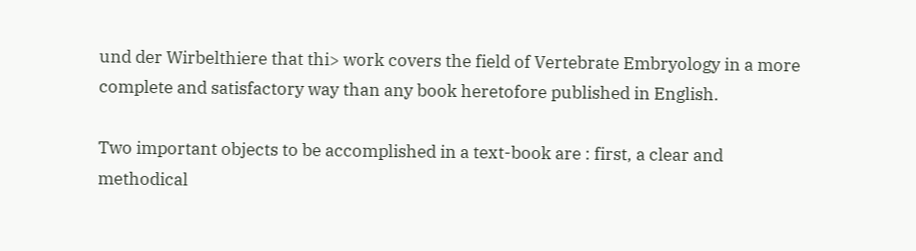und der Wirbelthiere that thi> work covers the field of Vertebrate Embryology in a more complete and satisfactory way than any book heretofore published in English.

Two important objects to be accomplished in a text-book are : first, a clear and methodical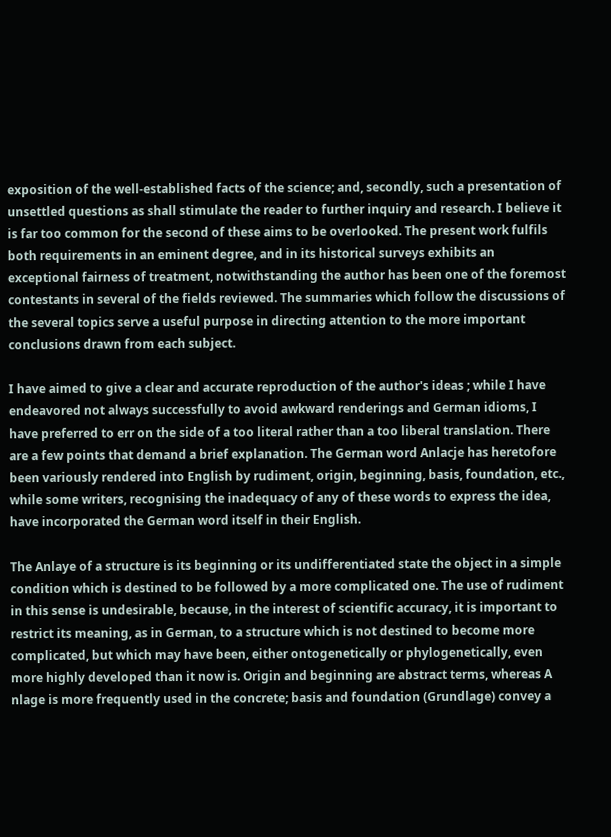exposition of the well-established facts of the science; and, secondly, such a presentation of unsettled questions as shall stimulate the reader to further inquiry and research. I believe it is far too common for the second of these aims to be overlooked. The present work fulfils both requirements in an eminent degree, and in its historical surveys exhibits an exceptional fairness of treatment, notwithstanding the author has been one of the foremost contestants in several of the fields reviewed. The summaries which follow the discussions of the several topics serve a useful purpose in directing attention to the more important conclusions drawn from each subject.

I have aimed to give a clear and accurate reproduction of the author's ideas ; while I have endeavored not always successfully to avoid awkward renderings and German idioms, I have preferred to err on the side of a too literal rather than a too liberal translation. There are a few points that demand a brief explanation. The German word Anlacje has heretofore been variously rendered into English by rudiment, origin, beginning, basis, foundation, etc., while some writers, recognising the inadequacy of any of these words to express the idea, have incorporated the German word itself in their English.

The Anlaye of a structure is its beginning or its undifferentiated state the object in a simple condition which is destined to be followed by a more complicated one. The use of rudiment in this sense is undesirable, because, in the interest of scientific accuracy, it is important to restrict its meaning, as in German, to a structure which is not destined to become more complicated, but which may have been, either ontogenetically or phylogenetically, even more highly developed than it now is. Origin and beginning are abstract terms, whereas A nlage is more frequently used in the concrete; basis and foundation (Grundlage) convey a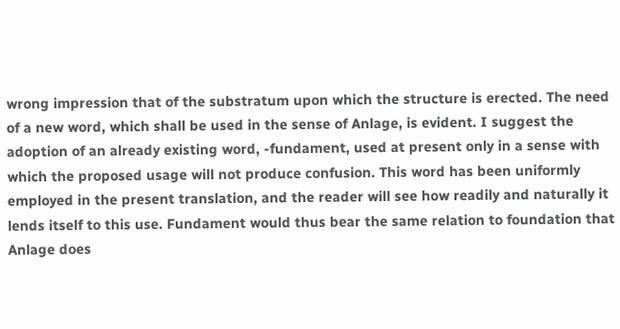wrong impression that of the substratum upon which the structure is erected. The need of a new word, which shall be used in the sense of Anlage, is evident. I suggest the adoption of an already existing word, -fundament, used at present only in a sense with which the proposed usage will not produce confusion. This word has been uniformly employed in the present translation, and the reader will see how readily and naturally it lends itself to this use. Fundament would thus bear the same relation to foundation that Anlage does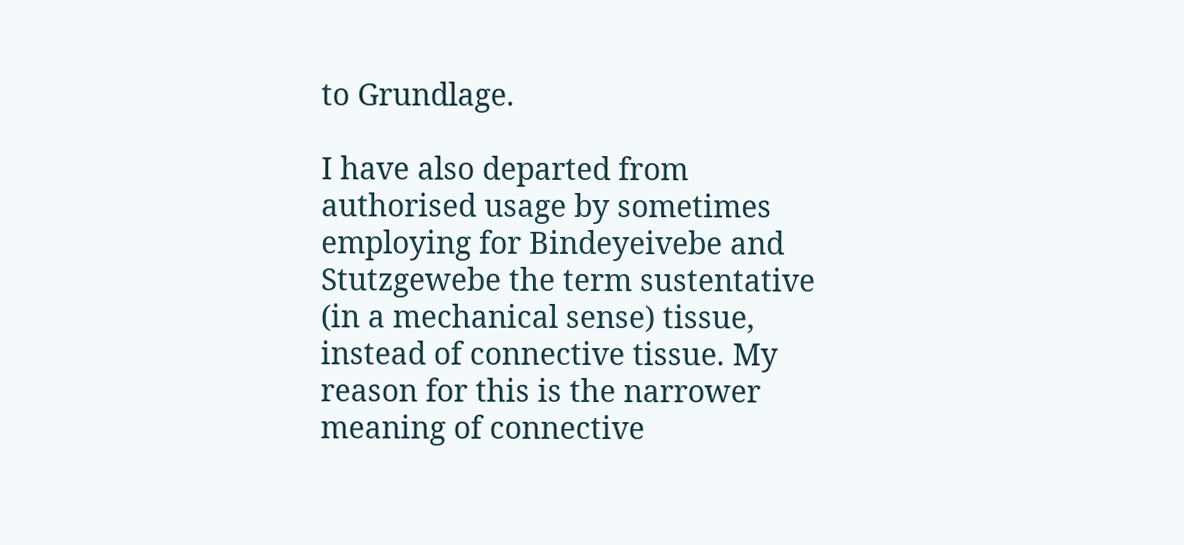to Grundlage.

I have also departed from authorised usage by sometimes employing for Bindeyeivebe and Stutzgewebe the term sustentative (in a mechanical sense) tissue, instead of connective tissue. My reason for this is the narrower meaning of connective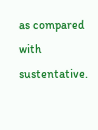as compared with sustentative.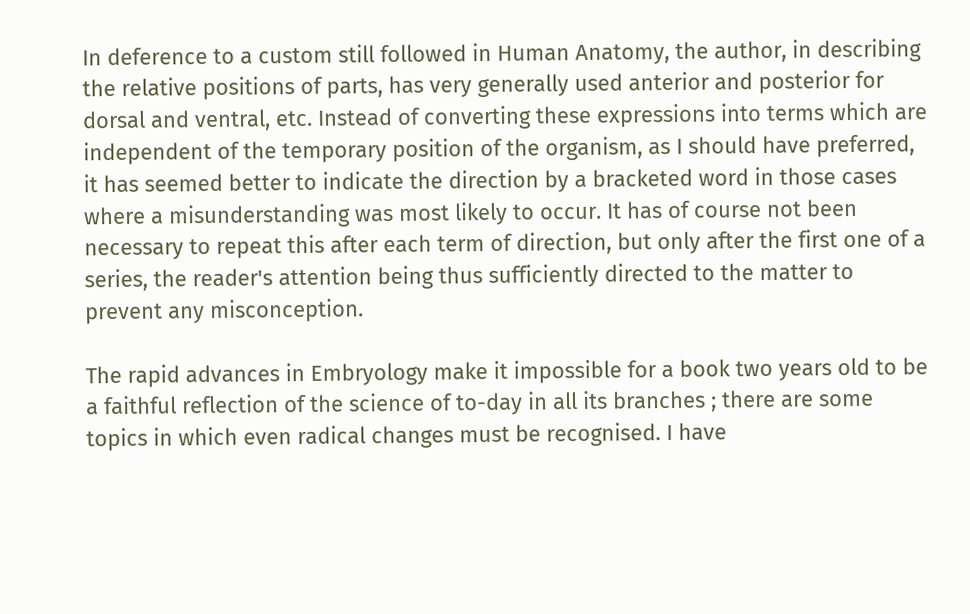In deference to a custom still followed in Human Anatomy, the author, in describing the relative positions of parts, has very generally used anterior and posterior for dorsal and ventral, etc. Instead of converting these expressions into terms which are independent of the temporary position of the organism, as I should have preferred, it has seemed better to indicate the direction by a bracketed word in those cases where a misunderstanding was most likely to occur. It has of course not been necessary to repeat this after each term of direction, but only after the first one of a series, the reader's attention being thus sufficiently directed to the matter to prevent any misconception.

The rapid advances in Embryology make it impossible for a book two years old to be a faithful reflection of the science of to-day in all its branches ; there are some topics in which even radical changes must be recognised. I have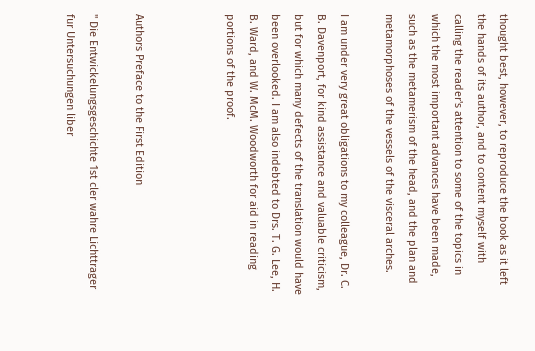thought best, however, to reproduce the book as it left the hands of its author, and to content myself with calling the reader's attention to some of the topics in which the most important advances have been made, such as the metamerism of the head, and the plan and metamorphoses of the vessels of the visceral arches.

I am under very great obligations to my colleague, Dr. C. B. Davenport, for kind assistance and valuable criticism, but for which many defects of the translation would have been overlooked. I am also indebted to Drs. T. G. Lee, H. B. Ward, and W. McM. Woodworth for aid in reading portions of the proof.



Authors Preface to the First Edition

" Die Entwickelungsgeschichte 1st cler wahre Lichttrager fur Untersuchungen liber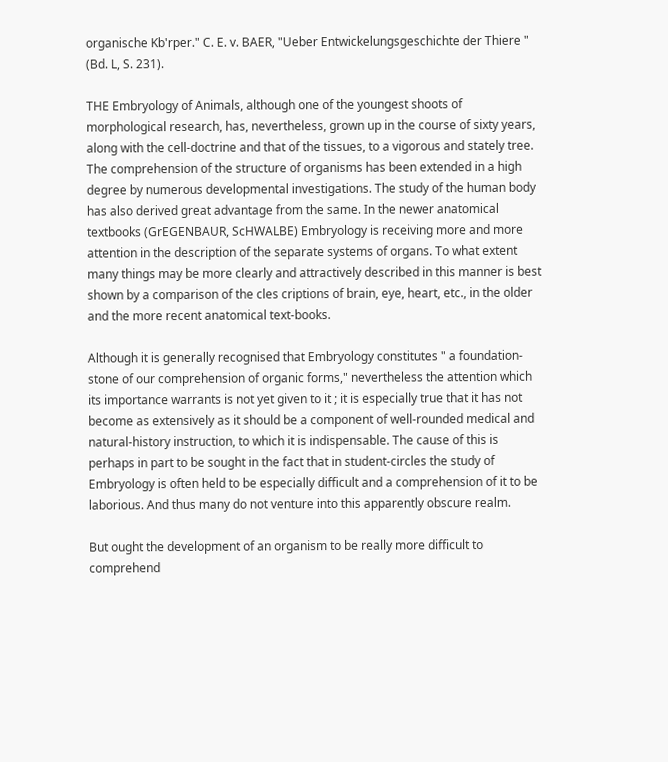organische Kb'rper." C. E. v. BAER, "Ueber Entwickelungsgeschichte der Thiere " (Bd. L, S. 231).

THE Embryology of Animals, although one of the youngest shoots of morphological research, has, nevertheless, grown up in the course of sixty years, along with the cell-doctrine and that of the tissues, to a vigorous and stately tree. The comprehension of the structure of organisms has been extended in a high degree by numerous developmental investigations. The study of the human body has also derived great advantage from the same. In the newer anatomical textbooks (GrEGENBAUR, ScHWALBE) Embryology is receiving more and more attention in the description of the separate systems of organs. To what extent many things may be more clearly and attractively described in this manner is best shown by a comparison of the cles criptions of brain, eye, heart, etc., in the older and the more recent anatomical text-books.

Although it is generally recognised that Embryology constitutes " a foundation-stone of our comprehension of organic forms," nevertheless the attention which its importance warrants is not yet given to it ; it is especially true that it has not become as extensively as it should be a component of well-rounded medical and natural-history instruction, to which it is indispensable. The cause of this is perhaps in part to be sought in the fact that in student-circles the study of Embryology is often held to be especially difficult and a comprehension of it to be laborious. And thus many do not venture into this apparently obscure realm.

But ought the development of an organism to be really more difficult to comprehend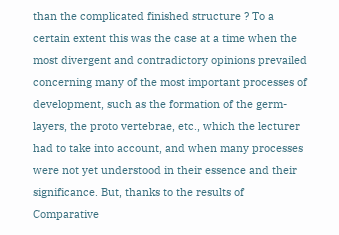than the complicated finished structure ? To a certain extent this was the case at a time when the most divergent and contradictory opinions prevailed concerning many of the most important processes of development, such as the formation of the germ-layers, the proto vertebrae, etc., which the lecturer had to take into account, and when many processes were not yet understood in their essence and their significance. But, thanks to the results of Comparative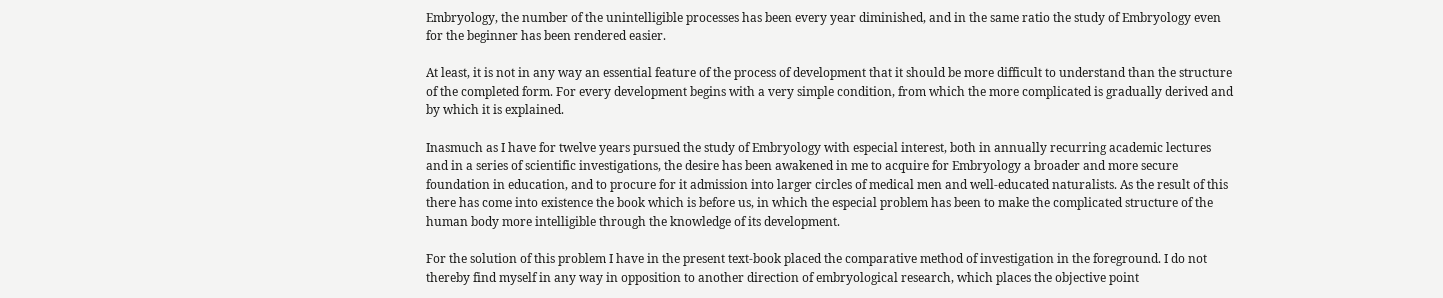Embryology, the number of the unintelligible processes has been every year diminished, and in the same ratio the study of Embryology even for the beginner has been rendered easier.

At least, it is not in any way an essential feature of the process of development that it should be more difficult to understand than the structure of the completed form. For every development begins with a very simple condition, from which the more complicated is gradually derived and by which it is explained.

Inasmuch as I have for twelve years pursued the study of Embryology with especial interest, both in annually recurring academic lectures and in a series of scientific investigations, the desire has been awakened in me to acquire for Embryology a broader and more secure foundation in education, and to procure for it admission into larger circles of medical men and well-educated naturalists. As the result of this there has come into existence the book which is before us, in which the especial problem has been to make the complicated structure of the human body more intelligible through the knowledge of its development.

For the solution of this problem I have in the present text-book placed the comparative method of investigation in the foreground. I do not thereby find myself in any way in opposition to another direction of embryological research, which places the objective point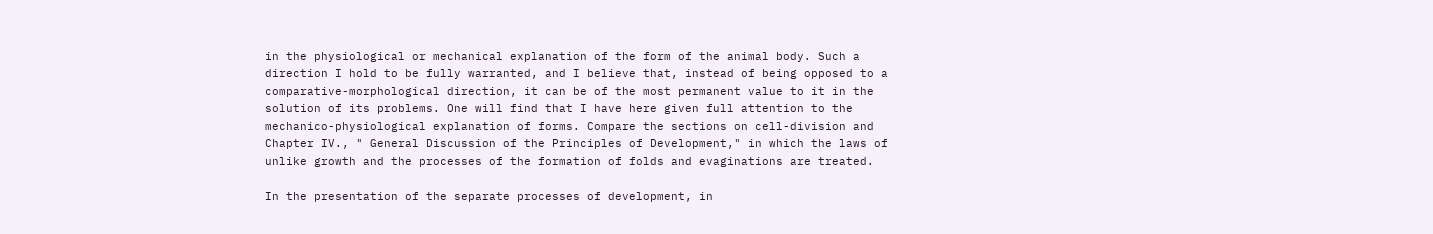in the physiological or mechanical explanation of the form of the animal body. Such a direction I hold to be fully warranted, and I believe that, instead of being opposed to a comparative-morphological direction, it can be of the most permanent value to it in the solution of its problems. One will find that I have here given full attention to the mechanico-physiological explanation of forms. Compare the sections on cell-division and Chapter IV., " General Discussion of the Principles of Development," in which the laws of unlike growth and the processes of the formation of folds and evaginations are treated.

In the presentation of the separate processes of development, in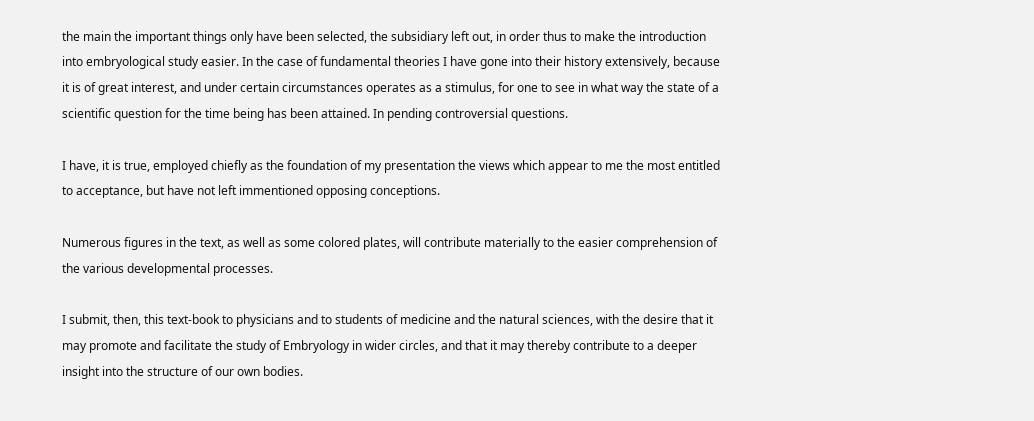the main the important things only have been selected, the subsidiary left out, in order thus to make the introduction into embryological study easier. In the case of fundamental theories I have gone into their history extensively, because it is of great interest, and under certain circumstances operates as a stimulus, for one to see in what way the state of a scientific question for the time being has been attained. In pending controversial questions.

I have, it is true, employed chiefly as the foundation of my presentation the views which appear to me the most entitled to acceptance, but have not left immentioned opposing conceptions.

Numerous figures in the text, as well as some colored plates, will contribute materially to the easier comprehension of the various developmental processes.

I submit, then, this text-book to physicians and to students of medicine and the natural sciences, with the desire that it may promote and facilitate the study of Embryology in wider circles, and that it may thereby contribute to a deeper insight into the structure of our own bodies.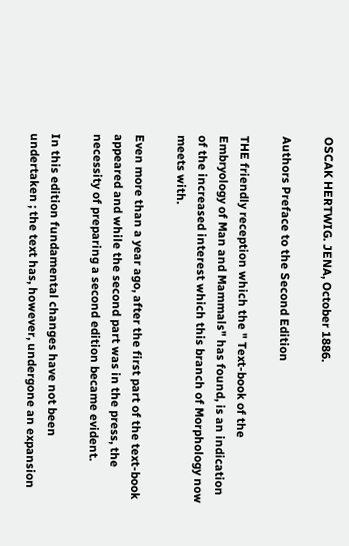OSCAK HERTWIG. JENA, October 1886.

Authors Preface to the Second Edition

THE friendly reception which the " Text-book of the Embryology of Man and Mammals" has found, is an indication of the increased interest which this branch of Morphology now meets with.

Even more than a year ago, after the first part of the text-book appeared and while the second part was in the press, the necessity of preparing a second edition became evident.

In this edition fundamental changes have not been undertaken ; the text has, however, undergone an expansion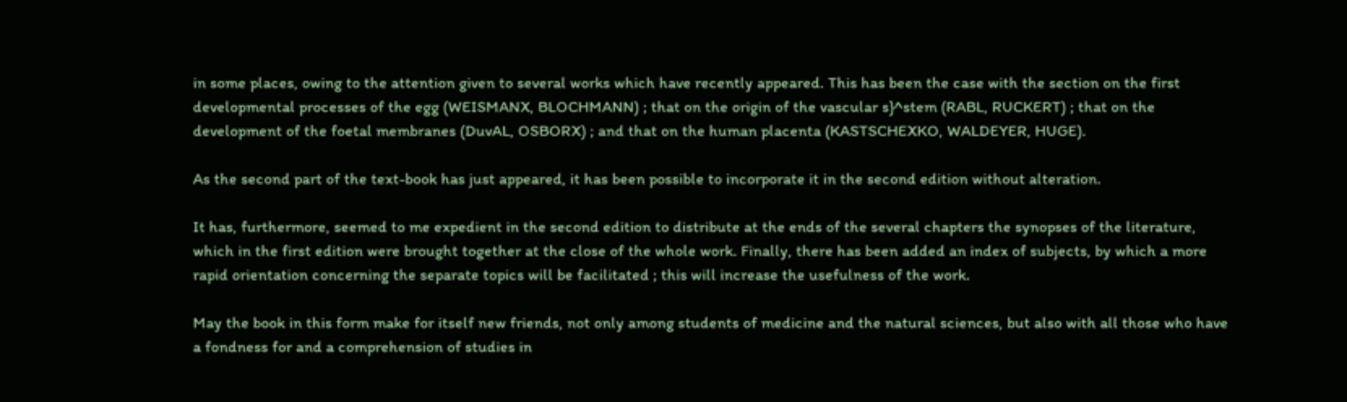in some places, owing to the attention given to several works which have recently appeared. This has been the case with the section on the first developmental processes of the egg (WEISMANX, BLOCHMANN) ; that on the origin of the vascular s}^stem (RABL, RUCKERT) ; that on the development of the foetal membranes (DuvAL, OSBORX) ; and that on the human placenta (KASTSCHEXKO, WALDEYER, HUGE).

As the second part of the text-book has just appeared, it has been possible to incorporate it in the second edition without alteration.

It has, furthermore, seemed to me expedient in the second edition to distribute at the ends of the several chapters the synopses of the literature, which in the first edition were brought together at the close of the whole work. Finally, there has been added an index of subjects, by which a more rapid orientation concerning the separate topics will be facilitated ; this will increase the usefulness of the work.

May the book in this form make for itself new friends, not only among students of medicine and the natural sciences, but also with all those who have a fondness for and a comprehension of studies in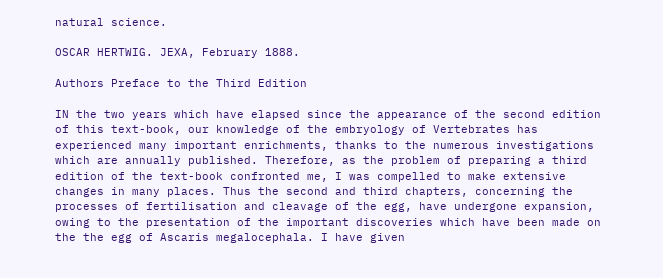natural science.

OSCAR HERTWIG. JEXA, February 1888.

Authors Preface to the Third Edition

IN the two years which have elapsed since the appearance of the second edition of this text-book, our knowledge of the embryology of Vertebrates has experienced many important enrichments, thanks to the numerous investigations which are annually published. Therefore, as the problem of preparing a third edition of the text-book confronted me, I was compelled to make extensive changes in many places. Thus the second and third chapters, concerning the processes of fertilisation and cleavage of the egg, have undergone expansion, owing to the presentation of the important discoveries which have been made on the the egg of Ascaris megalocephala. I have given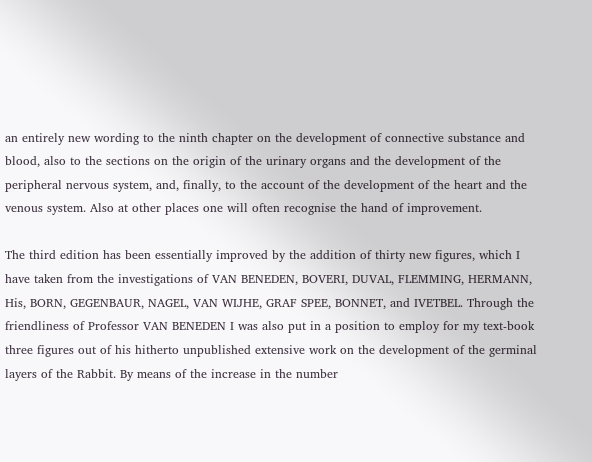an entirely new wording to the ninth chapter on the development of connective substance and blood, also to the sections on the origin of the urinary organs and the development of the peripheral nervous system, and, finally, to the account of the development of the heart and the venous system. Also at other places one will often recognise the hand of improvement.

The third edition has been essentially improved by the addition of thirty new figures, which I have taken from the investigations of VAN BENEDEN, BOVERI, DUVAL, FLEMMING, HERMANN, His, BORN, GEGENBAUR, NAGEL, VAN WIJHE, GRAF SPEE, BONNET, and IVETBEL. Through the friendliness of Professor VAN BENEDEN I was also put in a position to employ for my text-book three figures out of his hitherto unpublished extensive work on the development of the germinal layers of the Rabbit. By means of the increase in the number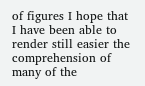of figures I hope that I have been able to render still easier the comprehension of many of the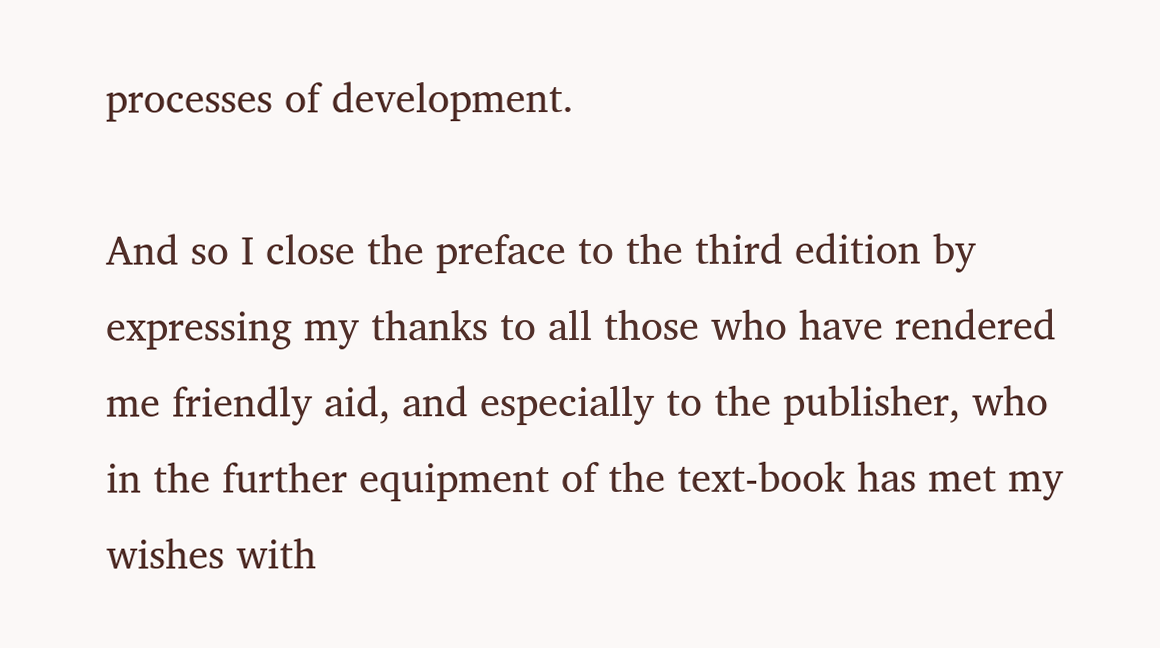processes of development.

And so I close the preface to the third edition by expressing my thanks to all those who have rendered me friendly aid, and especially to the publisher, who in the further equipment of the text-book has met my wishes with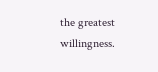the greatest willingness.